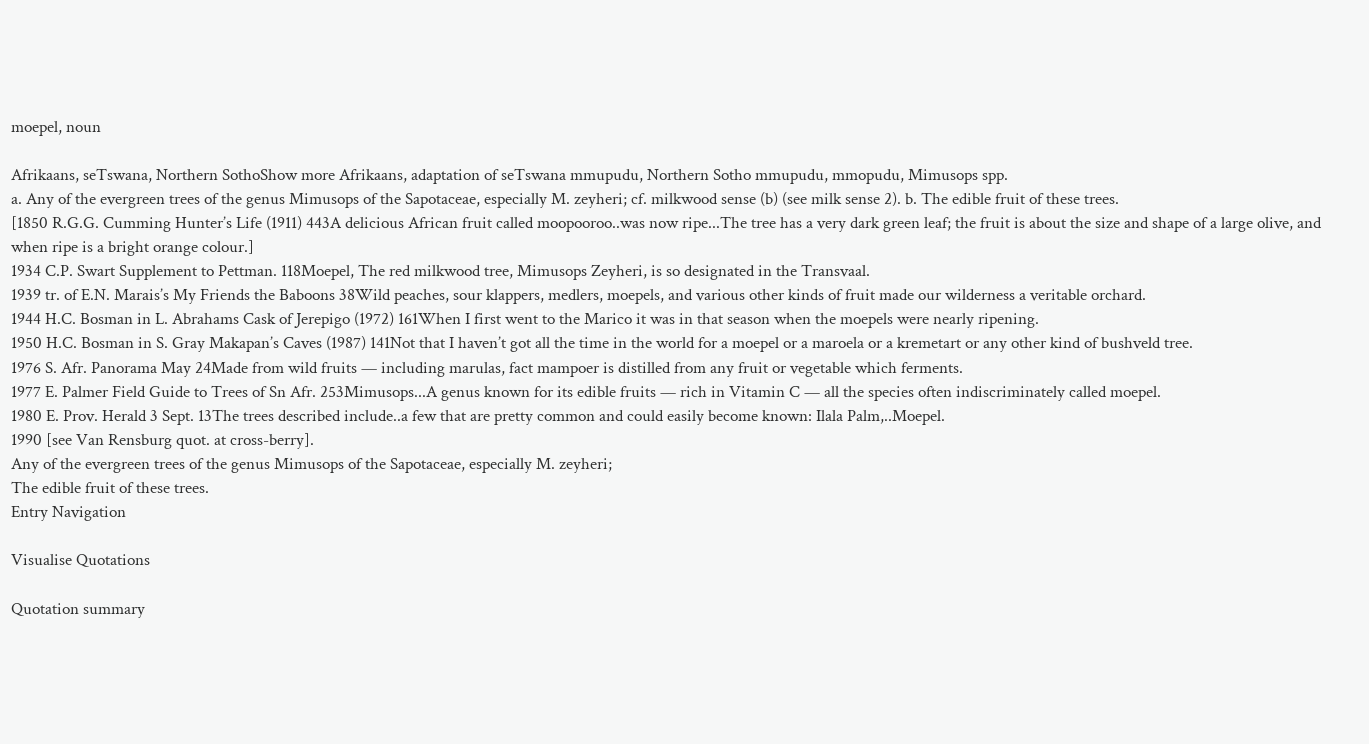moepel, noun

Afrikaans, seTswana, Northern SothoShow more Afrikaans, adaptation of seTswana mmupudu, Northern Sotho mmupudu, mmopudu, Mimusops spp.
a. Any of the evergreen trees of the genus Mimusops of the Sapotaceae, especially M. zeyheri; cf. milkwood sense (b) (see milk sense 2). b. The edible fruit of these trees.
[1850 R.G.G. Cumming Hunter’s Life (1911) 443A delicious African fruit called moopooroo..was now ripe...The tree has a very dark green leaf; the fruit is about the size and shape of a large olive, and when ripe is a bright orange colour.]
1934 C.P. Swart Supplement to Pettman. 118Moepel, The red milkwood tree, Mimusops Zeyheri, is so designated in the Transvaal.
1939 tr. of E.N. Marais’s My Friends the Baboons 38Wild peaches, sour klappers, medlers, moepels, and various other kinds of fruit made our wilderness a veritable orchard.
1944 H.C. Bosman in L. Abrahams Cask of Jerepigo (1972) 161When I first went to the Marico it was in that season when the moepels were nearly ripening.
1950 H.C. Bosman in S. Gray Makapan’s Caves (1987) 141Not that I haven’t got all the time in the world for a moepel or a maroela or a kremetart or any other kind of bushveld tree.
1976 S. Afr. Panorama May 24Made from wild fruits — including marulas, fact mampoer is distilled from any fruit or vegetable which ferments.
1977 E. Palmer Field Guide to Trees of Sn Afr. 253Mimusops...A genus known for its edible fruits — rich in Vitamin C — all the species often indiscriminately called moepel.
1980 E. Prov. Herald 3 Sept. 13The trees described include..a few that are pretty common and could easily become known: Ilala Palm,..Moepel.
1990 [see Van Rensburg quot. at cross-berry].
Any of the evergreen trees of the genus Mimusops of the Sapotaceae, especially M. zeyheri;
The edible fruit of these trees.
Entry Navigation

Visualise Quotations

Quotation summary